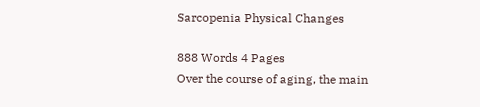Sarcopenia Physical Changes

888 Words 4 Pages
Over the course of aging, the main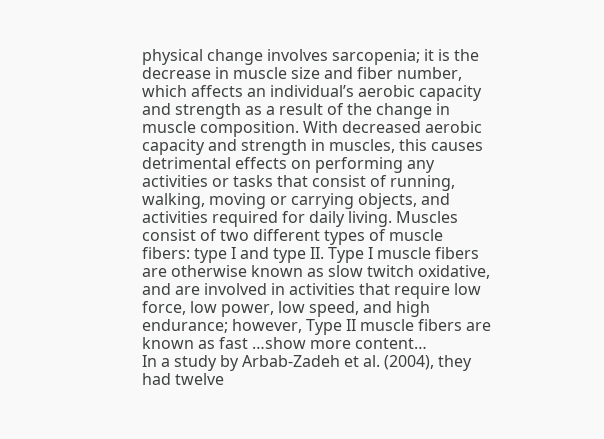physical change involves sarcopenia; it is the decrease in muscle size and fiber number, which affects an individual’s aerobic capacity and strength as a result of the change in muscle composition. With decreased aerobic capacity and strength in muscles, this causes detrimental effects on performing any activities or tasks that consist of running, walking, moving or carrying objects, and activities required for daily living. Muscles consist of two different types of muscle fibers: type I and type II. Type I muscle fibers are otherwise known as slow twitch oxidative, and are involved in activities that require low force, low power, low speed, and high endurance; however, Type II muscle fibers are known as fast …show more content…
In a study by Arbab-Zadeh et al. (2004), they had twelve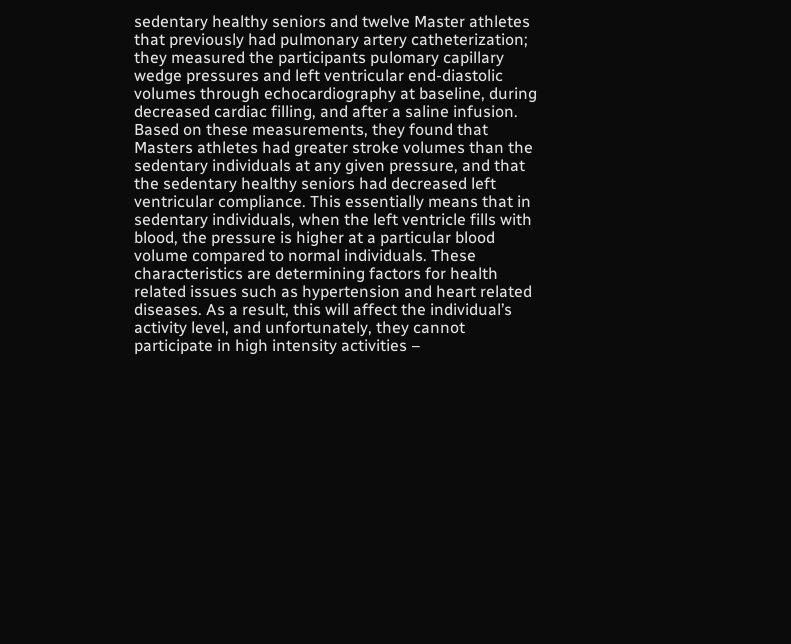sedentary healthy seniors and twelve Master athletes that previously had pulmonary artery catheterization; they measured the participants pulomary capillary wedge pressures and left ventricular end-diastolic volumes through echocardiography at baseline, during decreased cardiac filling, and after a saline infusion. Based on these measurements, they found that Masters athletes had greater stroke volumes than the sedentary individuals at any given pressure, and that the sedentary healthy seniors had decreased left ventricular compliance. This essentially means that in sedentary individuals, when the left ventricle fills with blood, the pressure is higher at a particular blood volume compared to normal individuals. These characteristics are determining factors for health related issues such as hypertension and heart related diseases. As a result, this will affect the individual’s activity level, and unfortunately, they cannot participate in high intensity activities –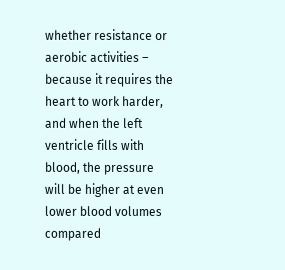whether resistance or aerobic activities – because it requires the heart to work harder, and when the left ventricle fills with blood, the pressure will be higher at even lower blood volumes compared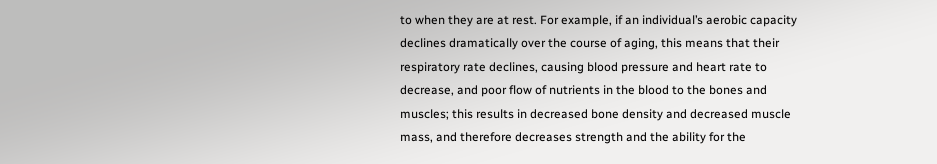to when they are at rest. For example, if an individual’s aerobic capacity declines dramatically over the course of aging, this means that their respiratory rate declines, causing blood pressure and heart rate to decrease, and poor flow of nutrients in the blood to the bones and muscles; this results in decreased bone density and decreased muscle mass, and therefore decreases strength and the ability for the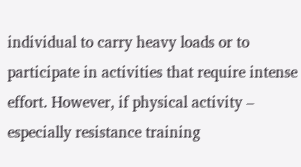individual to carry heavy loads or to participate in activities that require intense effort. However, if physical activity – especially resistance training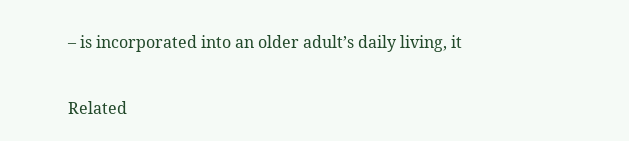– is incorporated into an older adult’s daily living, it

Related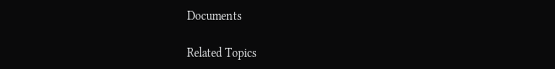Documents

Related Topics